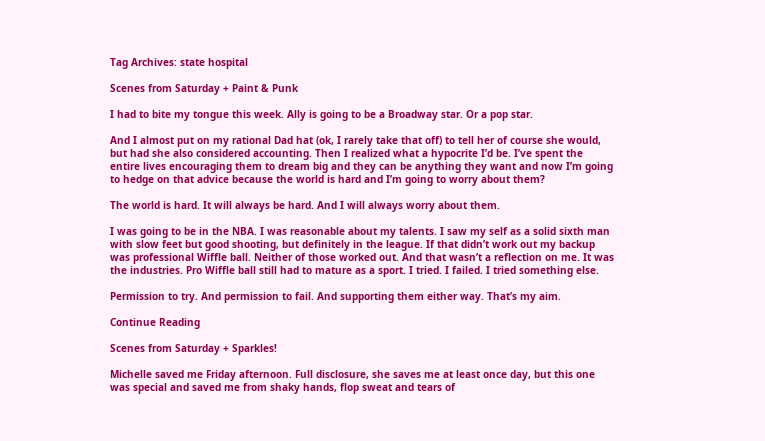Tag Archives: state hospital

Scenes from Saturday + Paint & Punk

I had to bite my tongue this week. Ally is going to be a Broadway star. Or a pop star.

And I almost put on my rational Dad hat (ok, I rarely take that off) to tell her of course she would, but had she also considered accounting. Then I realized what a hypocrite I’d be. I’ve spent the entire lives encouraging them to dream big and they can be anything they want and now I’m going to hedge on that advice because the world is hard and I’m going to worry about them?

The world is hard. It will always be hard. And I will always worry about them.

I was going to be in the NBA. I was reasonable about my talents. I saw my self as a solid sixth man with slow feet but good shooting, but definitely in the league. If that didn’t work out my backup was professional Wiffle ball. Neither of those worked out. And that wasn’t a reflection on me. It was the industries. Pro Wiffle ball still had to mature as a sport. I tried. I failed. I tried something else.

Permission to try. And permission to fail. And supporting them either way. That’s my aim.

Continue Reading

Scenes from Saturday + Sparkles!

Michelle saved me Friday afternoon. Full disclosure, she saves me at least once day, but this one was special and saved me from shaky hands, flop sweat and tears of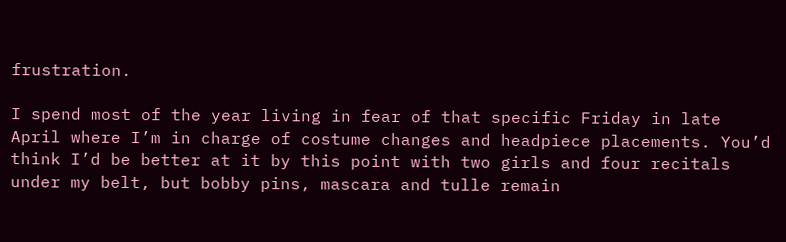frustration.

I spend most of the year living in fear of that specific Friday in late April where I’m in charge of costume changes and headpiece placements. You’d think I’d be better at it by this point with two girls and four recitals under my belt, but bobby pins, mascara and tulle remain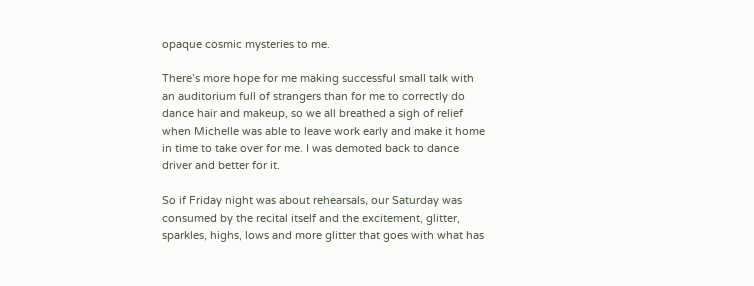opaque cosmic mysteries to me.

There’s more hope for me making successful small talk with an auditorium full of strangers than for me to correctly do dance hair and makeup, so we all breathed a sigh of relief when Michelle was able to leave work early and make it home in time to take over for me. I was demoted back to dance driver and better for it.

So if Friday night was about rehearsals, our Saturday was consumed by the recital itself and the excitement, glitter, sparkles, highs, lows and more glitter that goes with what has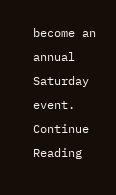become an annual Saturday event. Continue Reading